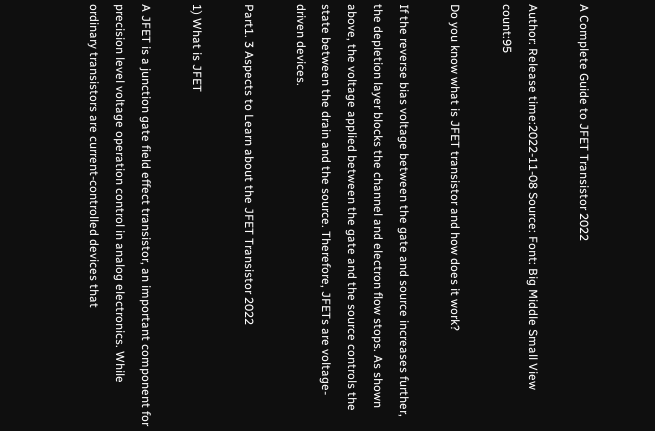A Complete Guide to JFET Transistor 2022

Author: Release time:2022-11-08 Source: Font: Big Middle Small View count:95

Do you know what is JFET transistor and how does it work?

If the reverse bias voltage between the gate and source increases further, the depletion layer blocks the channel and electron flow stops. As shown above, the voltage applied between the gate and the source controls the state between the drain and the source. Therefore, JFETs are voltage-driven devices.

Part1. 3 Aspects to Learn about the JFET Transistor 2022

1) What is JFET

A JFET is a junction gate field effect transistor, an important component for precision level voltage operation control in analog electronics. While ordinary transistors are current-controlled devices that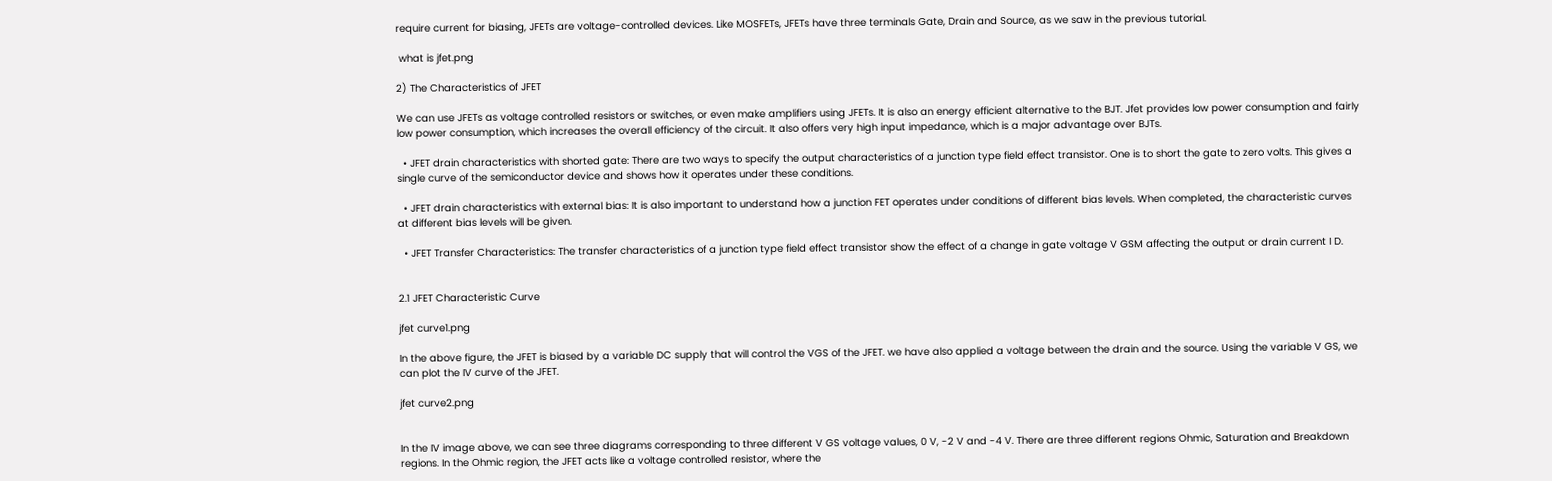require current for biasing, JFETs are voltage-controlled devices. Like MOSFETs, JFETs have three terminals Gate, Drain and Source, as we saw in the previous tutorial.

 what is jfet.png

2) The Characteristics of JFET

We can use JFETs as voltage controlled resistors or switches, or even make amplifiers using JFETs. It is also an energy efficient alternative to the BJT. Jfet provides low power consumption and fairly low power consumption, which increases the overall efficiency of the circuit. It also offers very high input impedance, which is a major advantage over BJTs.

  • JFET drain characteristics with shorted gate: There are two ways to specify the output characteristics of a junction type field effect transistor. One is to short the gate to zero volts. This gives a single curve of the semiconductor device and shows how it operates under these conditions.

  • JFET drain characteristics with external bias: It is also important to understand how a junction FET operates under conditions of different bias levels. When completed, the characteristic curves at different bias levels will be given.

  • JFET Transfer Characteristics: The transfer characteristics of a junction type field effect transistor show the effect of a change in gate voltage V GSM affecting the output or drain current I D.


2.1 JFET Characteristic Curve

jfet curve1.png

In the above figure, the JFET is biased by a variable DC supply that will control the VGS of the JFET. we have also applied a voltage between the drain and the source. Using the variable V GS, we can plot the IV curve of the JFET.

jfet curve2.png


In the IV image above, we can see three diagrams corresponding to three different V GS voltage values, 0 V, -2 V and -4 V. There are three different regions Ohmic, Saturation and Breakdown regions. In the Ohmic region, the JFET acts like a voltage controlled resistor, where the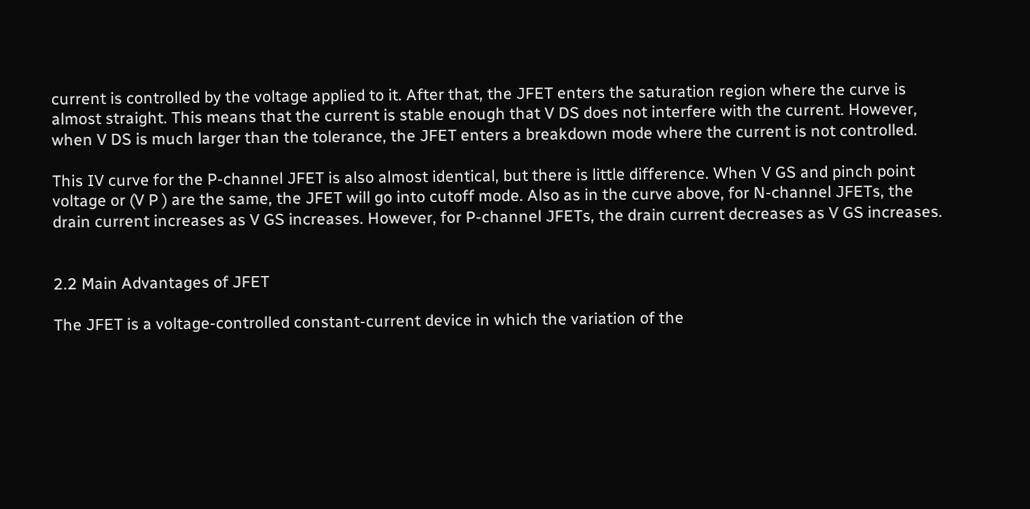current is controlled by the voltage applied to it. After that, the JFET enters the saturation region where the curve is almost straight. This means that the current is stable enough that V DS does not interfere with the current. However, when V DS is much larger than the tolerance, the JFET enters a breakdown mode where the current is not controlled.

This IV curve for the P-channel JFET is also almost identical, but there is little difference. When V GS and pinch point voltage or (V P ) are the same, the JFET will go into cutoff mode. Also as in the curve above, for N-channel JFETs, the drain current increases as V GS increases. However, for P-channel JFETs, the drain current decreases as V GS increases.


2.2 Main Advantages of JFET

The JFET is a voltage-controlled constant-current device in which the variation of the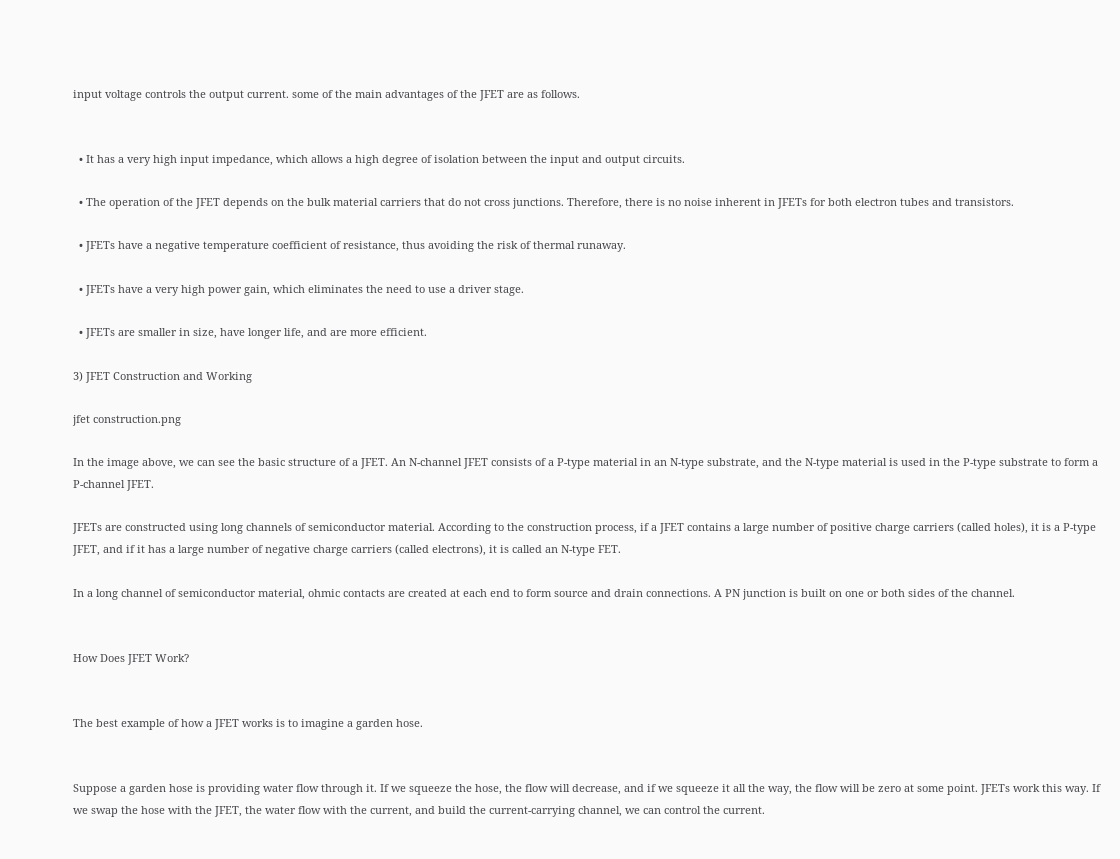input voltage controls the output current. some of the main advantages of the JFET are as follows.


  • It has a very high input impedance, which allows a high degree of isolation between the input and output circuits.

  • The operation of the JFET depends on the bulk material carriers that do not cross junctions. Therefore, there is no noise inherent in JFETs for both electron tubes and transistors.

  • JFETs have a negative temperature coefficient of resistance, thus avoiding the risk of thermal runaway.

  • JFETs have a very high power gain, which eliminates the need to use a driver stage.

  • JFETs are smaller in size, have longer life, and are more efficient.

3) JFET Construction and Working

jfet construction.png

In the image above, we can see the basic structure of a JFET. An N-channel JFET consists of a P-type material in an N-type substrate, and the N-type material is used in the P-type substrate to form a P-channel JFET.

JFETs are constructed using long channels of semiconductor material. According to the construction process, if a JFET contains a large number of positive charge carriers (called holes), it is a P-type JFET, and if it has a large number of negative charge carriers (called electrons), it is called an N-type FET.

In a long channel of semiconductor material, ohmic contacts are created at each end to form source and drain connections. A PN junction is built on one or both sides of the channel.


How Does JFET Work?


The best example of how a JFET works is to imagine a garden hose.


Suppose a garden hose is providing water flow through it. If we squeeze the hose, the flow will decrease, and if we squeeze it all the way, the flow will be zero at some point. JFETs work this way. If we swap the hose with the JFET, the water flow with the current, and build the current-carrying channel, we can control the current.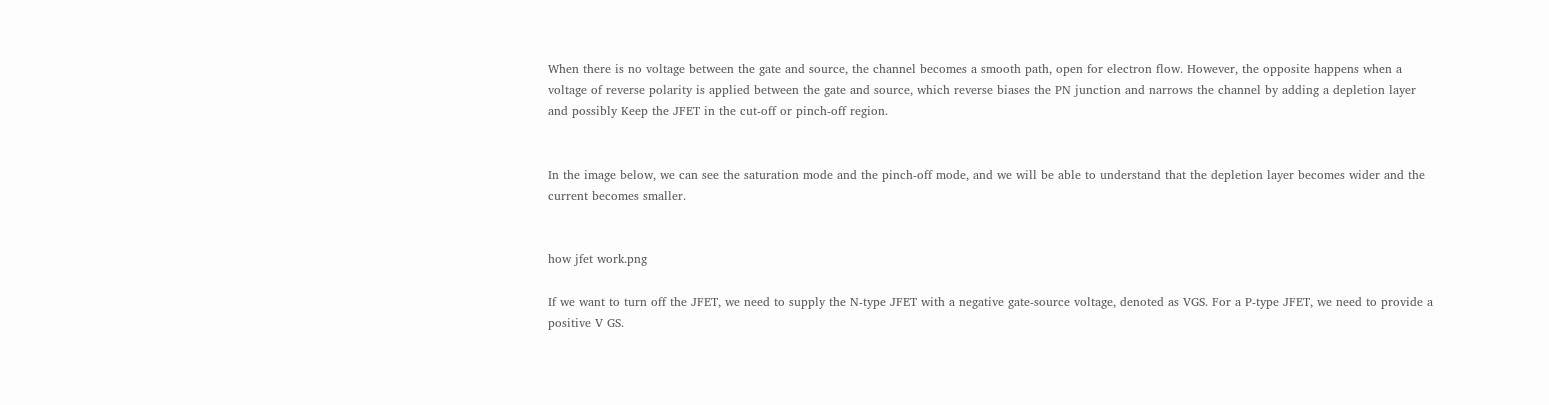When there is no voltage between the gate and source, the channel becomes a smooth path, open for electron flow. However, the opposite happens when a voltage of reverse polarity is applied between the gate and source, which reverse biases the PN junction and narrows the channel by adding a depletion layer and possibly Keep the JFET in the cut-off or pinch-off region.


In the image below, we can see the saturation mode and the pinch-off mode, and we will be able to understand that the depletion layer becomes wider and the current becomes smaller.


how jfet work.png

If we want to turn off the JFET, we need to supply the N-type JFET with a negative gate-source voltage, denoted as VGS. For a P-type JFET, we need to provide a positive V GS.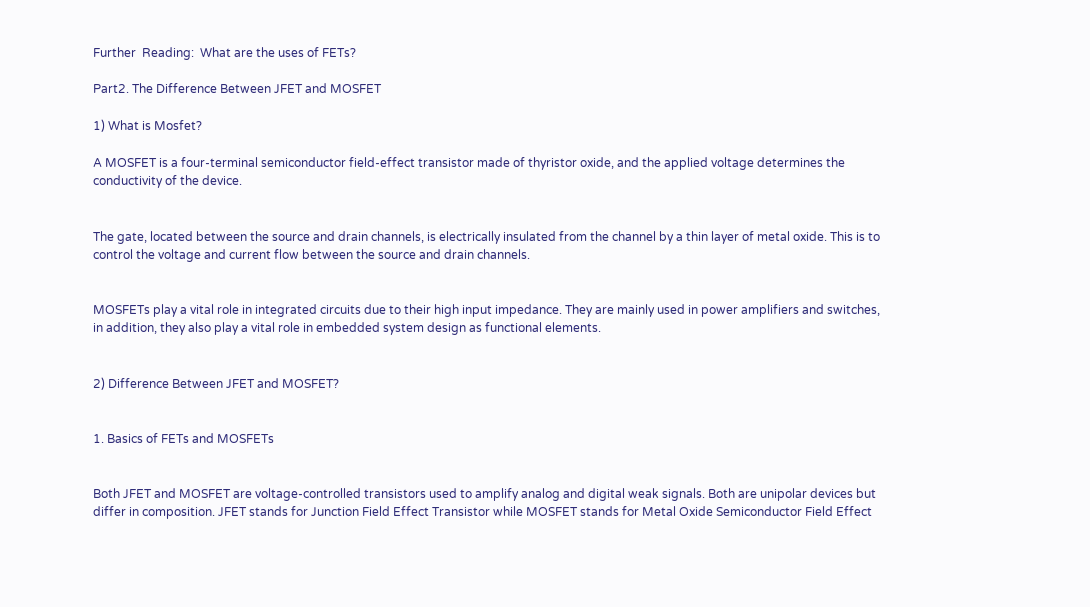Further  Reading:  What are the uses of FETs?

Part2. The Difference Between JFET and MOSFET

1) What is Mosfet?

A MOSFET is a four-terminal semiconductor field-effect transistor made of thyristor oxide, and the applied voltage determines the conductivity of the device.


The gate, located between the source and drain channels, is electrically insulated from the channel by a thin layer of metal oxide. This is to control the voltage and current flow between the source and drain channels.


MOSFETs play a vital role in integrated circuits due to their high input impedance. They are mainly used in power amplifiers and switches, in addition, they also play a vital role in embedded system design as functional elements.


2) Difference Between JFET and MOSFET?


1. Basics of FETs and MOSFETs


Both JFET and MOSFET are voltage-controlled transistors used to amplify analog and digital weak signals. Both are unipolar devices but differ in composition. JFET stands for Junction Field Effect Transistor while MOSFET stands for Metal Oxide Semiconductor Field Effect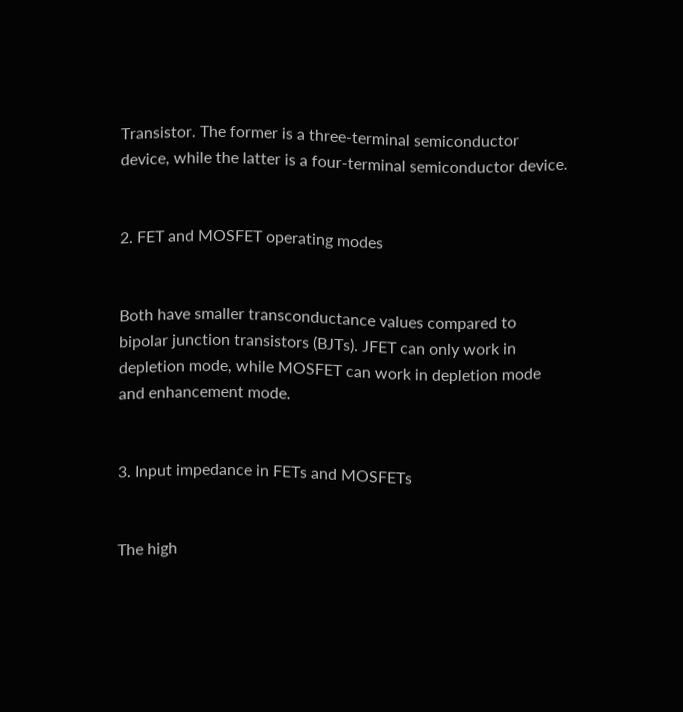Transistor. The former is a three-terminal semiconductor device, while the latter is a four-terminal semiconductor device.


2. FET and MOSFET operating modes


Both have smaller transconductance values compared to bipolar junction transistors (BJTs). JFET can only work in depletion mode, while MOSFET can work in depletion mode and enhancement mode.


3. Input impedance in FETs and MOSFETs


The high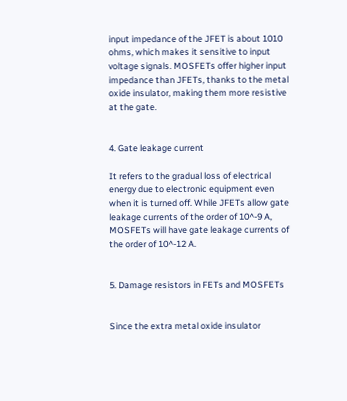input impedance of the JFET is about 1010 ohms, which makes it sensitive to input voltage signals. MOSFETs offer higher input impedance than JFETs, thanks to the metal oxide insulator, making them more resistive at the gate.


4. Gate leakage current

It refers to the gradual loss of electrical energy due to electronic equipment even when it is turned off. While JFETs allow gate leakage currents of the order of 10^-9 A, MOSFETs will have gate leakage currents of the order of 10^-12 A.


5. Damage resistors in FETs and MOSFETs


Since the extra metal oxide insulator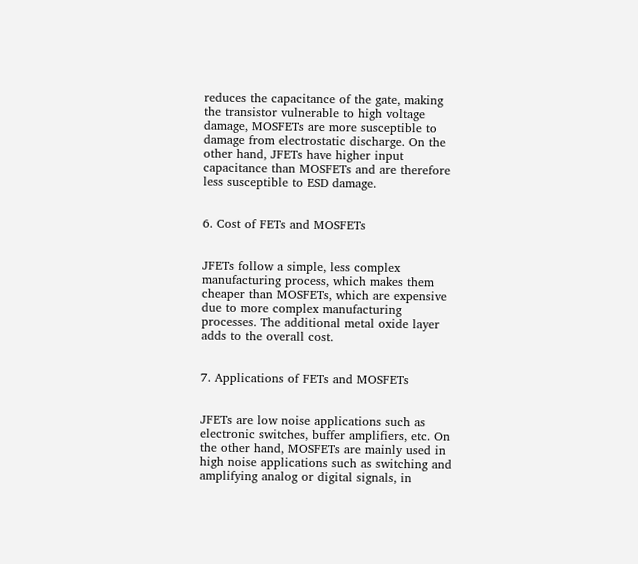reduces the capacitance of the gate, making the transistor vulnerable to high voltage damage, MOSFETs are more susceptible to damage from electrostatic discharge. On the other hand, JFETs have higher input capacitance than MOSFETs and are therefore less susceptible to ESD damage.


6. Cost of FETs and MOSFETs


JFETs follow a simple, less complex manufacturing process, which makes them cheaper than MOSFETs, which are expensive due to more complex manufacturing processes. The additional metal oxide layer adds to the overall cost.


7. Applications of FETs and MOSFETs


JFETs are low noise applications such as electronic switches, buffer amplifiers, etc. On the other hand, MOSFETs are mainly used in high noise applications such as switching and amplifying analog or digital signals, in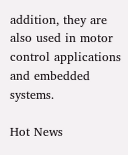addition, they are also used in motor control applications and embedded systems.

Hot News